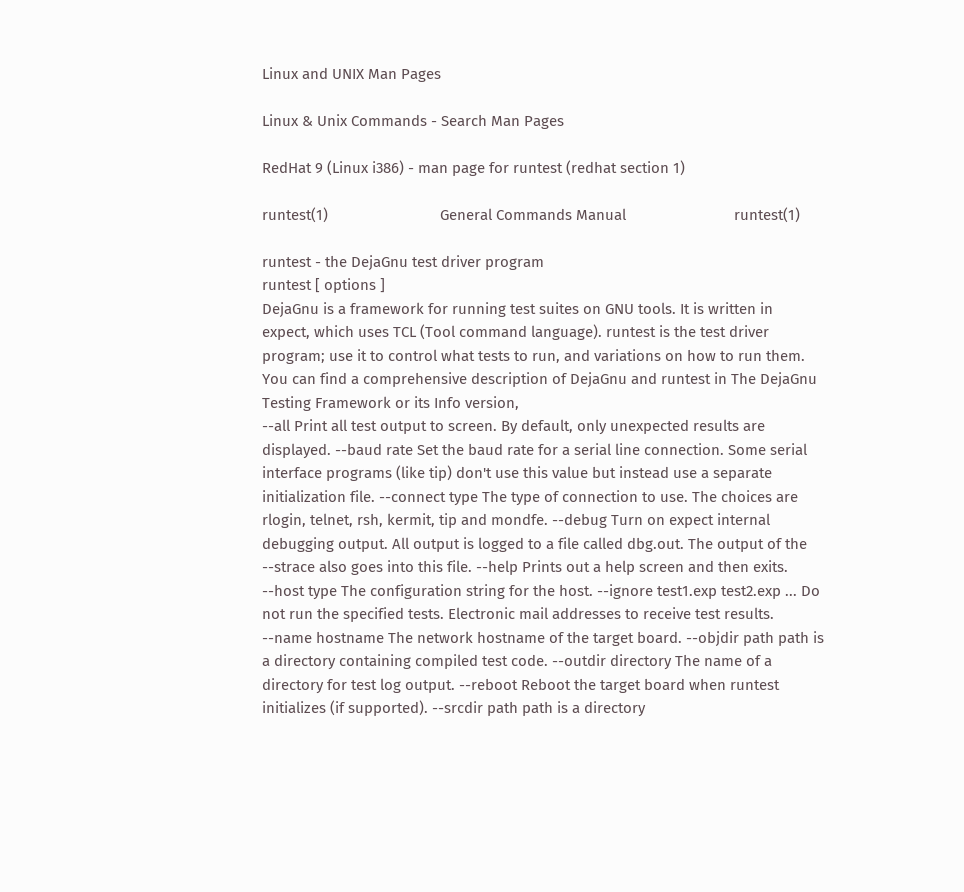Linux and UNIX Man Pages

Linux & Unix Commands - Search Man Pages

RedHat 9 (Linux i386) - man page for runtest (redhat section 1)

runtest(1)                            General Commands Manual                           runtest(1)

runtest - the DejaGnu test driver program
runtest [ options ]
DejaGnu is a framework for running test suites on GNU tools. It is written in expect, which uses TCL (Tool command language). runtest is the test driver program; use it to control what tests to run, and variations on how to run them. You can find a comprehensive description of DejaGnu and runtest in The DejaGnu Testing Framework or its Info version,
--all Print all test output to screen. By default, only unexpected results are displayed. --baud rate Set the baud rate for a serial line connection. Some serial interface programs (like tip) don't use this value but instead use a separate initialization file. --connect type The type of connection to use. The choices are rlogin, telnet, rsh, kermit, tip and mondfe. --debug Turn on expect internal debugging output. All output is logged to a file called dbg.out. The output of the --strace also goes into this file. --help Prints out a help screen and then exits. --host type The configuration string for the host. --ignore test1.exp test2.exp ... Do not run the specified tests. Electronic mail addresses to receive test results. --name hostname The network hostname of the target board. --objdir path path is a directory containing compiled test code. --outdir directory The name of a directory for test log output. --reboot Reboot the target board when runtest initializes (if supported). --srcdir path path is a directory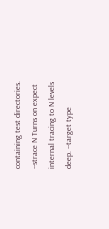containing test directories. --strace N Turns on expect internal tracing to N levels deep. --target type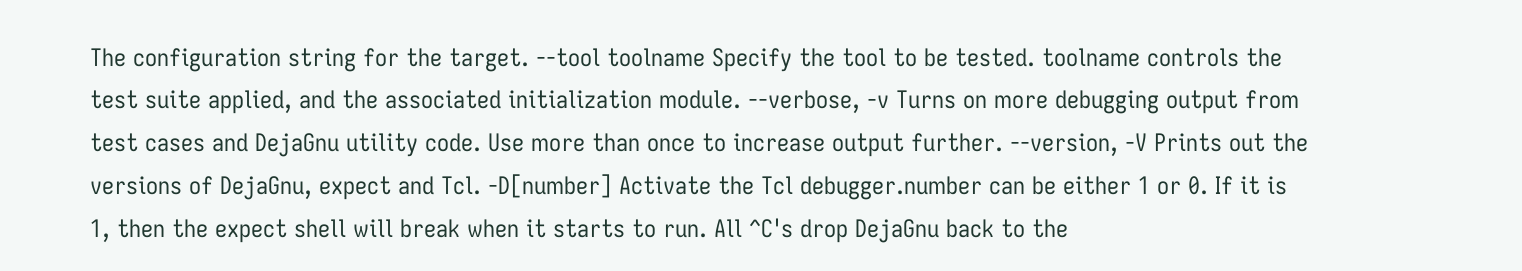The configuration string for the target. --tool toolname Specify the tool to be tested. toolname controls the test suite applied, and the associated initialization module. --verbose, -v Turns on more debugging output from test cases and DejaGnu utility code. Use more than once to increase output further. --version, -V Prints out the versions of DejaGnu, expect and Tcl. -D[number] Activate the Tcl debugger.number can be either 1 or 0. If it is 1, then the expect shell will break when it starts to run. All ^C's drop DejaGnu back to the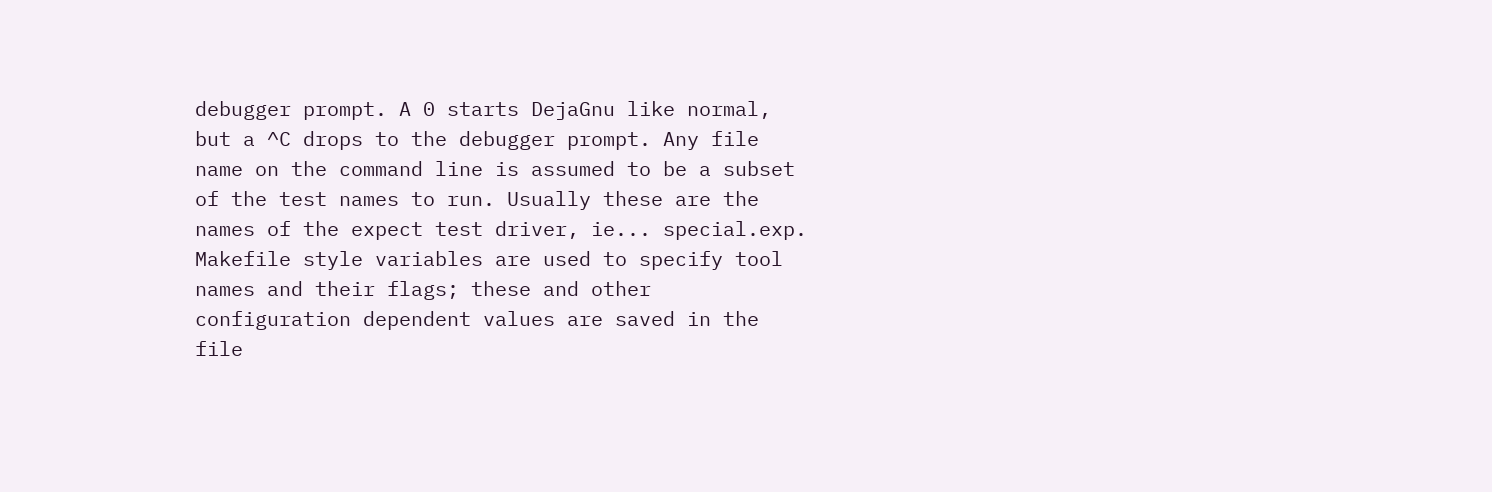debugger prompt. A 0 starts DejaGnu like normal, but a ^C drops to the debugger prompt. Any file name on the command line is assumed to be a subset of the test names to run. Usually these are the names of the expect test driver, ie... special.exp. Makefile style variables are used to specify tool names and their flags; these and other configuration dependent values are saved in the file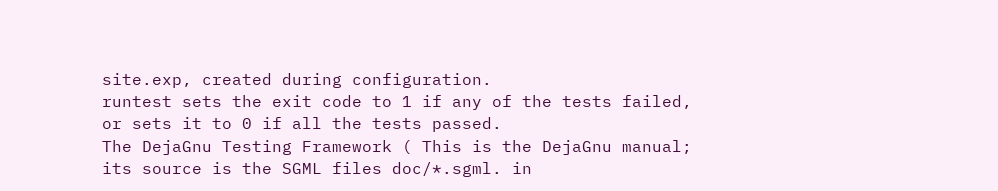site.exp, created during configuration.
runtest sets the exit code to 1 if any of the tests failed, or sets it to 0 if all the tests passed.
The DejaGnu Testing Framework ( This is the DejaGnu manual; its source is the SGML files doc/*.sgml. in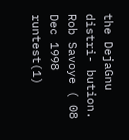the DejaGnu distri- bution.
Rob Savoye ( 08 Dec 1998 runtest(1)